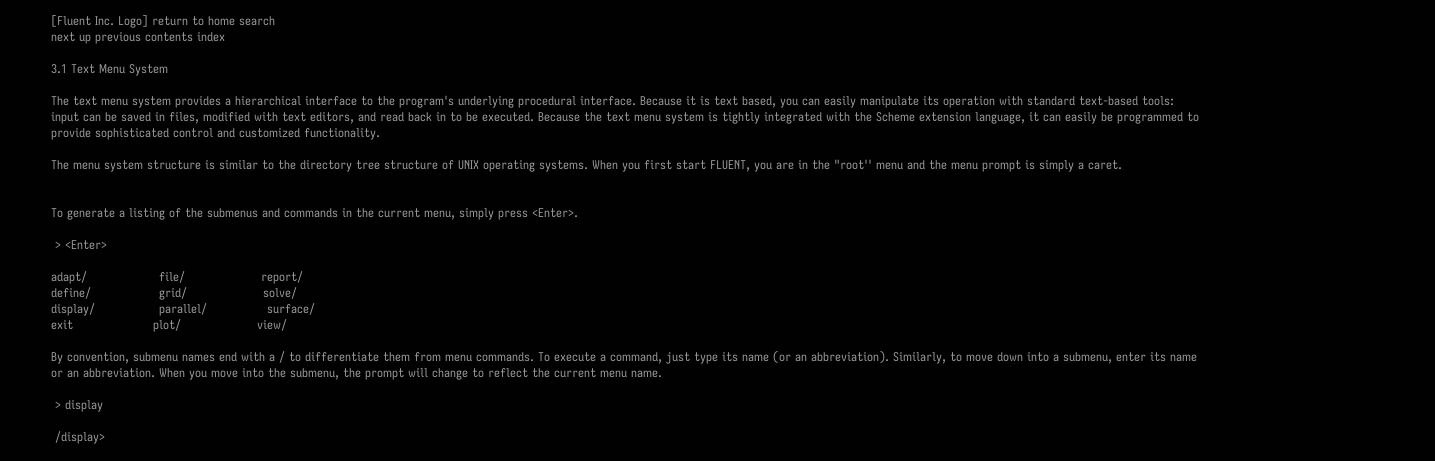[Fluent Inc. Logo] return to home search
next up previous contents index

3.1 Text Menu System

The text menu system provides a hierarchical interface to the program's underlying procedural interface. Because it is text based, you can easily manipulate its operation with standard text-based tools: input can be saved in files, modified with text editors, and read back in to be executed. Because the text menu system is tightly integrated with the Scheme extension language, it can easily be programmed to provide sophisticated control and customized functionality.

The menu system structure is similar to the directory tree structure of UNIX operating systems. When you first start FLUENT, you are in the "root'' menu and the menu prompt is simply a caret.


To generate a listing of the submenus and commands in the current menu, simply press <Enter>.

 > <Enter>

adapt/                  file/                   report/
define/                 grid/                   solve/
display/                parallel/               surface/
exit                    plot/                   view/

By convention, submenu names end with a / to differentiate them from menu commands. To execute a command, just type its name (or an abbreviation). Similarly, to move down into a submenu, enter its name or an abbreviation. When you move into the submenu, the prompt will change to reflect the current menu name.

 > display

 /display>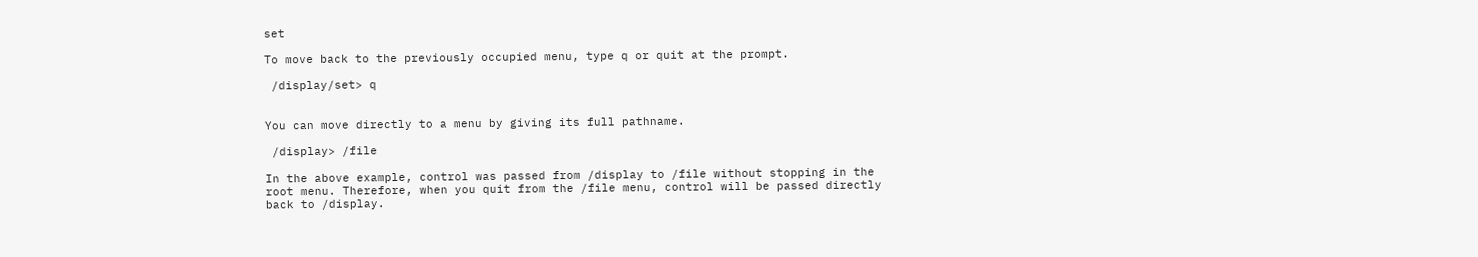set

To move back to the previously occupied menu, type q or quit at the prompt.

 /display/set> q


You can move directly to a menu by giving its full pathname.

 /display> /file

In the above example, control was passed from /display to /file without stopping in the root menu. Therefore, when you quit from the /file menu, control will be passed directly back to /display.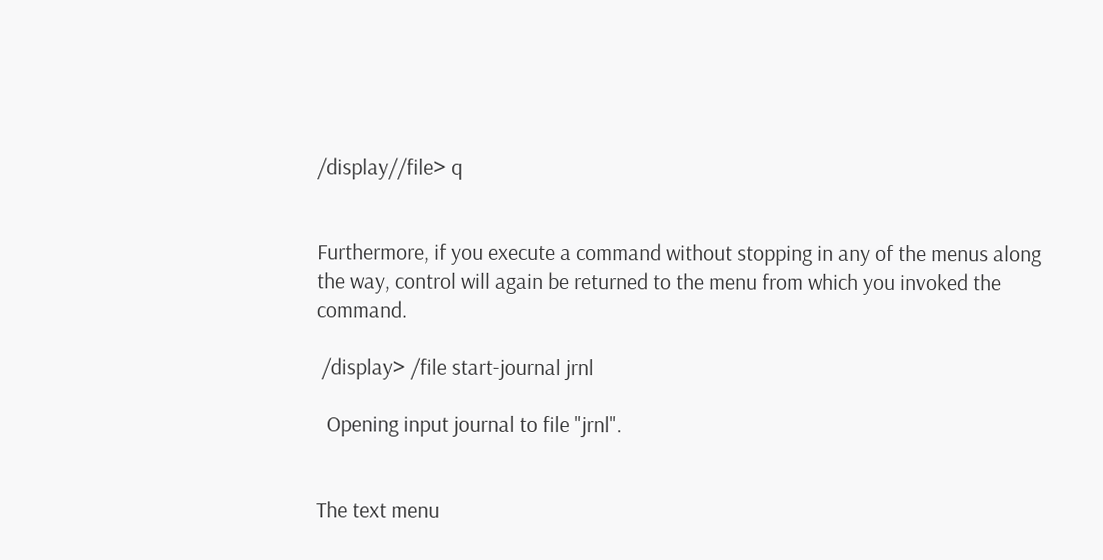/display//file> q


Furthermore, if you execute a command without stopping in any of the menus along the way, control will again be returned to the menu from which you invoked the command.

 /display> /file start-journal jrnl

  Opening input journal to file "jrnl".


The text menu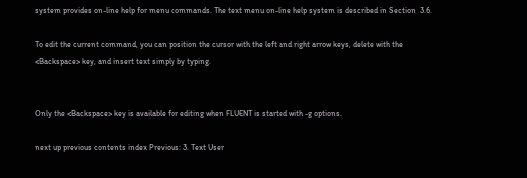system provides on-line help for menu commands. The text menu on-line help system is described in Section  3.6.

To edit the current command, you can position the cursor with the left and right arrow keys, delete with the <Backspace> key, and insert text simply by typing.


Only the <Backspace> key is available for editing when FLUENT is started with -g options.

next up previous contents index Previous: 3. Text User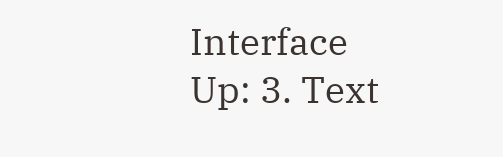Interface
Up: 3. Text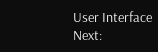User Interface
Next: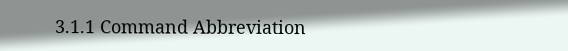3.1.1 Command Abbreviation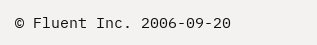© Fluent Inc. 2006-09-20